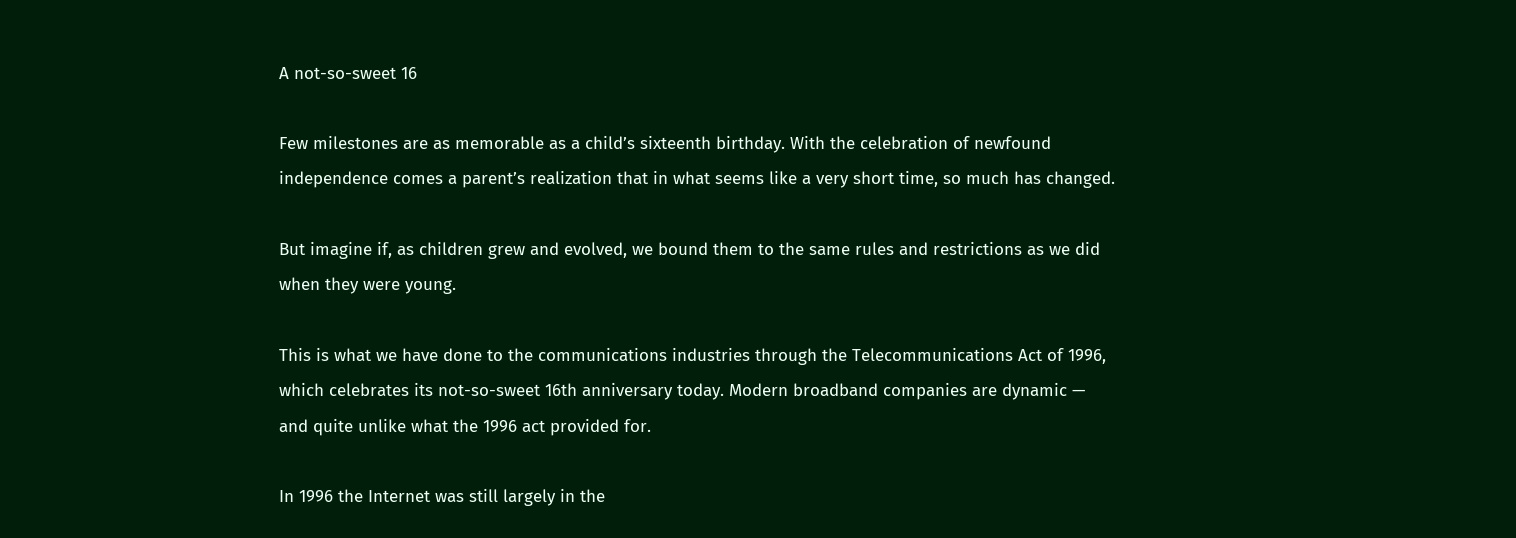A not-so-sweet 16

Few milestones are as memorable as a child’s sixteenth birthday. With the celebration of newfound independence comes a parent’s realization that in what seems like a very short time, so much has changed.

But imagine if, as children grew and evolved, we bound them to the same rules and restrictions as we did when they were young.

This is what we have done to the communications industries through the Telecommunications Act of 1996, which celebrates its not-so-sweet 16th anniversary today. Modern broadband companies are dynamic — and quite unlike what the 1996 act provided for.

In 1996 the Internet was still largely in the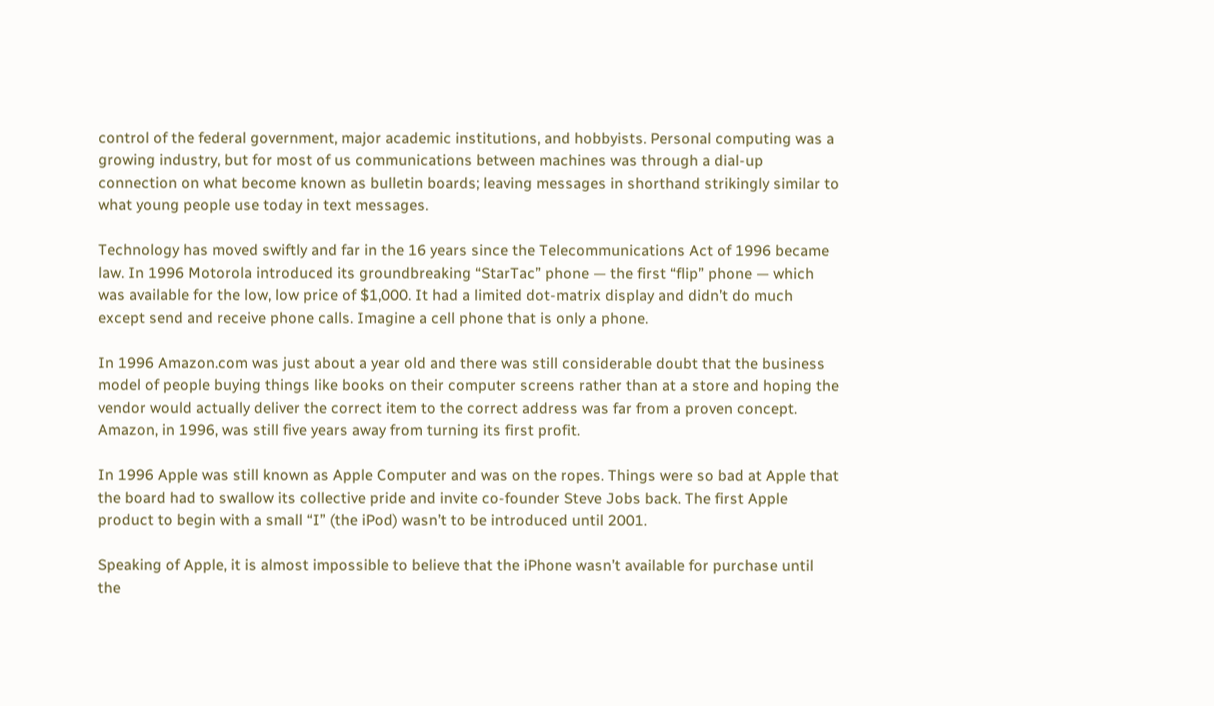control of the federal government, major academic institutions, and hobbyists. Personal computing was a growing industry, but for most of us communications between machines was through a dial-up connection on what become known as bulletin boards; leaving messages in shorthand strikingly similar to what young people use today in text messages.

Technology has moved swiftly and far in the 16 years since the Telecommunications Act of 1996 became law. In 1996 Motorola introduced its groundbreaking “StarTac” phone — the first “flip” phone — which was available for the low, low price of $1,000. It had a limited dot-matrix display and didn’t do much except send and receive phone calls. Imagine a cell phone that is only a phone.

In 1996 Amazon.com was just about a year old and there was still considerable doubt that the business model of people buying things like books on their computer screens rather than at a store and hoping the vendor would actually deliver the correct item to the correct address was far from a proven concept. Amazon, in 1996, was still five years away from turning its first profit.

In 1996 Apple was still known as Apple Computer and was on the ropes. Things were so bad at Apple that the board had to swallow its collective pride and invite co-founder Steve Jobs back. The first Apple product to begin with a small “I” (the iPod) wasn’t to be introduced until 2001.

Speaking of Apple, it is almost impossible to believe that the iPhone wasn’t available for purchase until the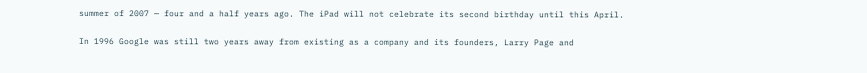summer of 2007 — four and a half years ago. The iPad will not celebrate its second birthday until this April.

In 1996 Google was still two years away from existing as a company and its founders, Larry Page and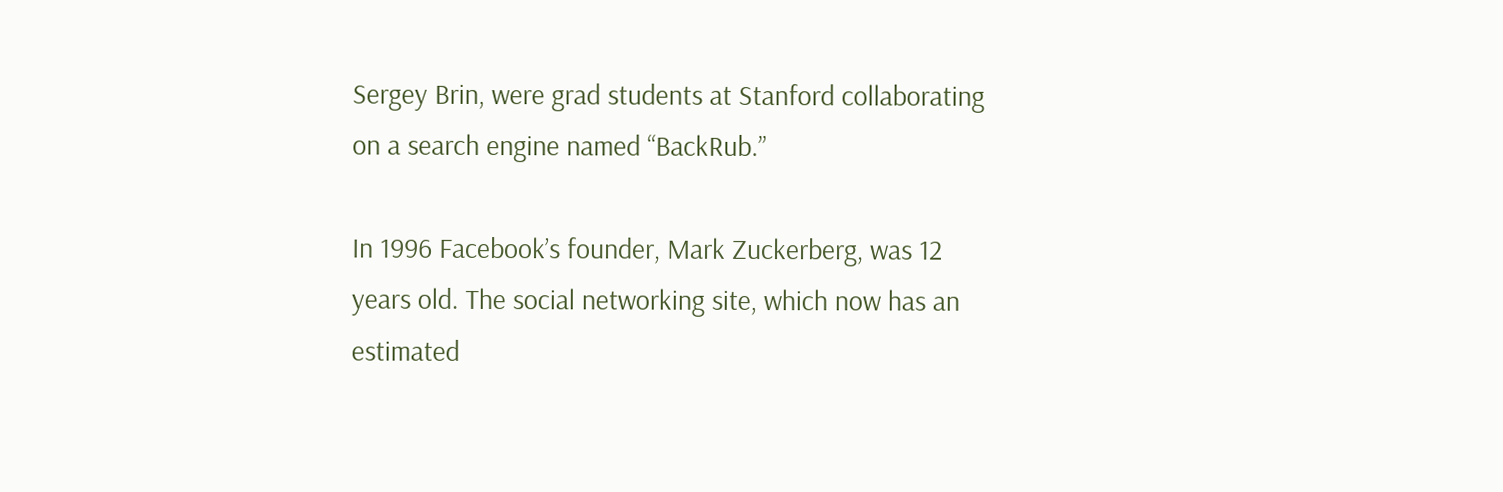Sergey Brin, were grad students at Stanford collaborating on a search engine named “BackRub.”

In 1996 Facebook’s founder, Mark Zuckerberg, was 12 years old. The social networking site, which now has an estimated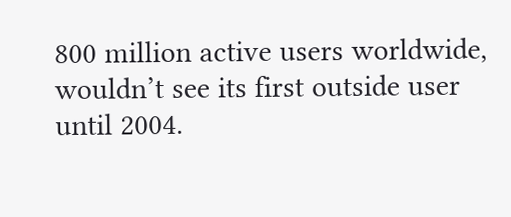800 million active users worldwide, wouldn’t see its first outside user until 2004.